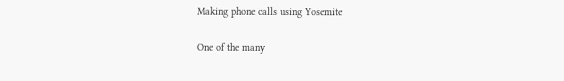Making phone calls using Yosemite

One of the many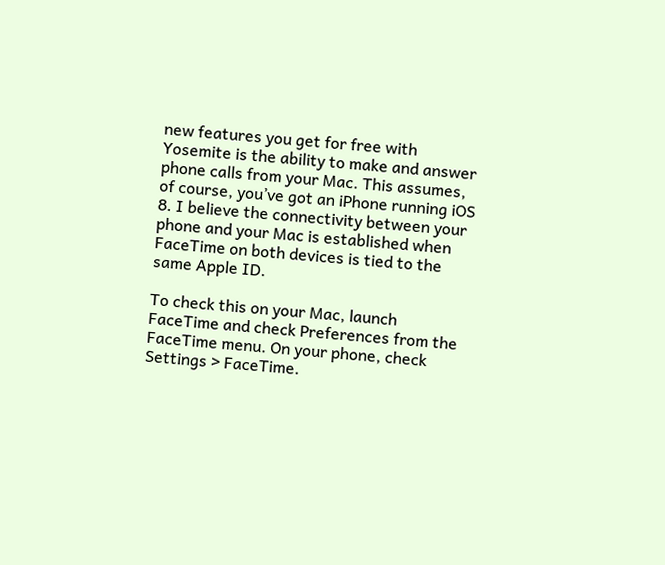new features you get for free with Yosemite is the ability to make and answer phone calls from your Mac. This assumes, of course, you’ve got an iPhone running iOS 8. I believe the connectivity between your phone and your Mac is established when FaceTime on both devices is tied to the same Apple ID.

To check this on your Mac, launch FaceTime and check Preferences from the FaceTime menu. On your phone, check Settings > FaceTime.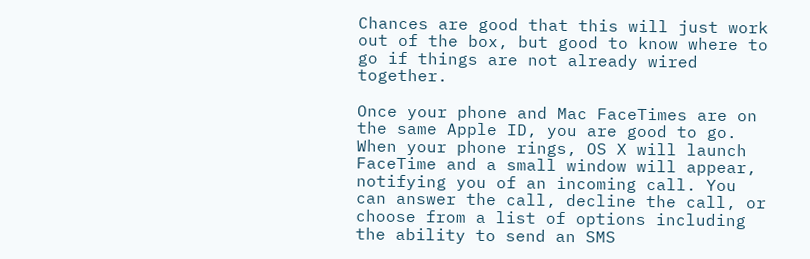Chances are good that this will just work out of the box, but good to know where to go if things are not already wired together.

Once your phone and Mac FaceTimes are on the same Apple ID, you are good to go. When your phone rings, OS X will launch FaceTime and a small window will appear, notifying you of an incoming call. You can answer the call, decline the call, or choose from a list of options including the ability to send an SMS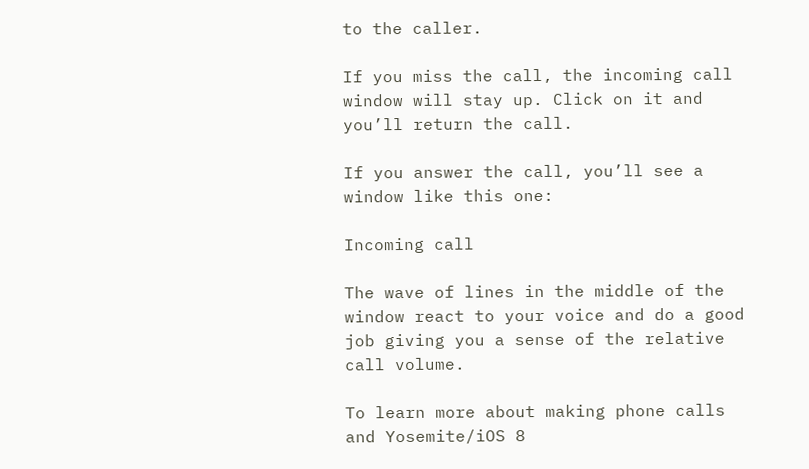to the caller.

If you miss the call, the incoming call window will stay up. Click on it and you’ll return the call.

If you answer the call, you’ll see a window like this one:

Incoming call

The wave of lines in the middle of the window react to your voice and do a good job giving you a sense of the relative call volume.

To learn more about making phone calls and Yosemite/iOS 8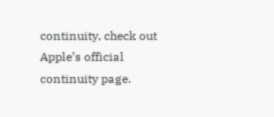continuity, check out Apple’s official continuity page.